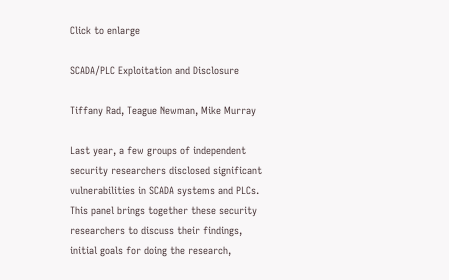Click to enlarge

SCADA/PLC Exploitation and Disclosure

Tiffany Rad, Teague Newman, Mike Murray

Last year, a few groups of independent security researchers disclosed significant vulnerabilities in SCADA systems and PLCs. This panel brings together these security researchers to discuss their findings, initial goals for doing the research,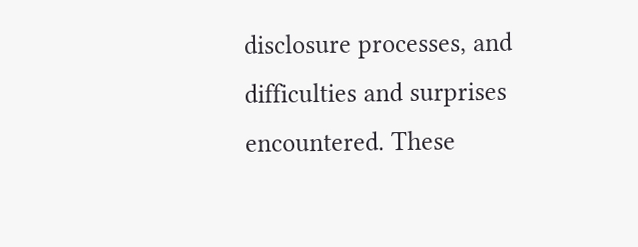disclosure processes, and difficulties and surprises encountered. These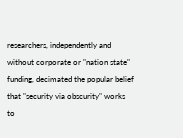researchers, independently and without corporate or "nation state" funding, decimated the popular belief that "security via obscurity" works to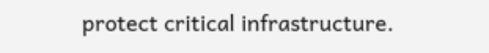protect critical infrastructure.